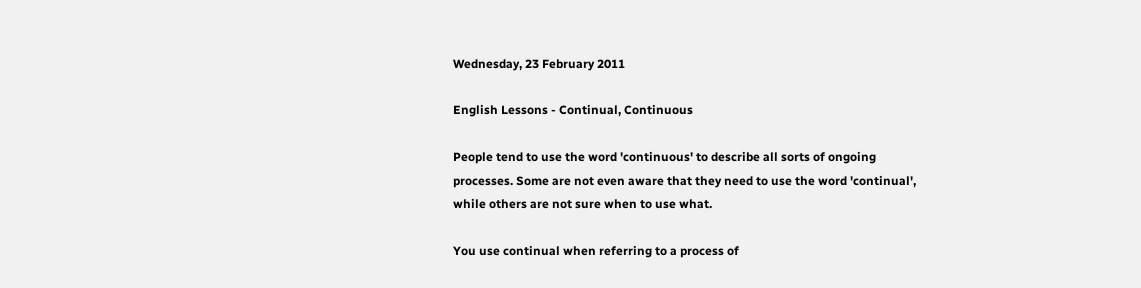Wednesday, 23 February 2011

English Lessons - Continual, Continuous

People tend to use the word 'continuous' to describe all sorts of ongoing processes. Some are not even aware that they need to use the word 'continual', while others are not sure when to use what.

You use continual when referring to a process of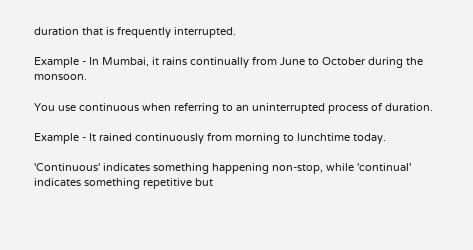duration that is frequently interrupted.

Example - In Mumbai, it rains continually from June to October during the monsoon.

You use continuous when referring to an uninterrupted process of duration.

Example - It rained continuously from morning to lunchtime today.

'Continuous' indicates something happening non-stop, while 'continual' indicates something repetitive but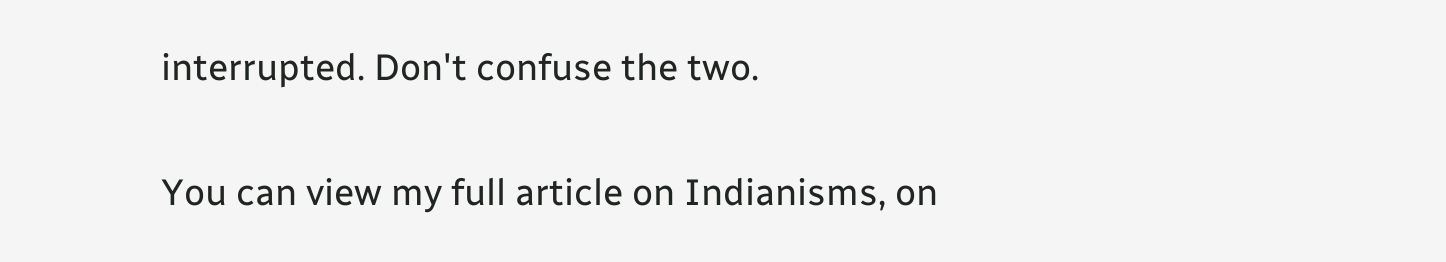interrupted. Don't confuse the two.

You can view my full article on Indianisms, on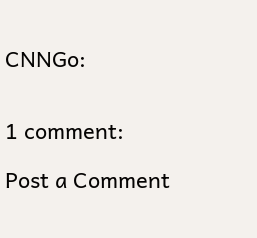CNNGo:


1 comment:

Post a Comment